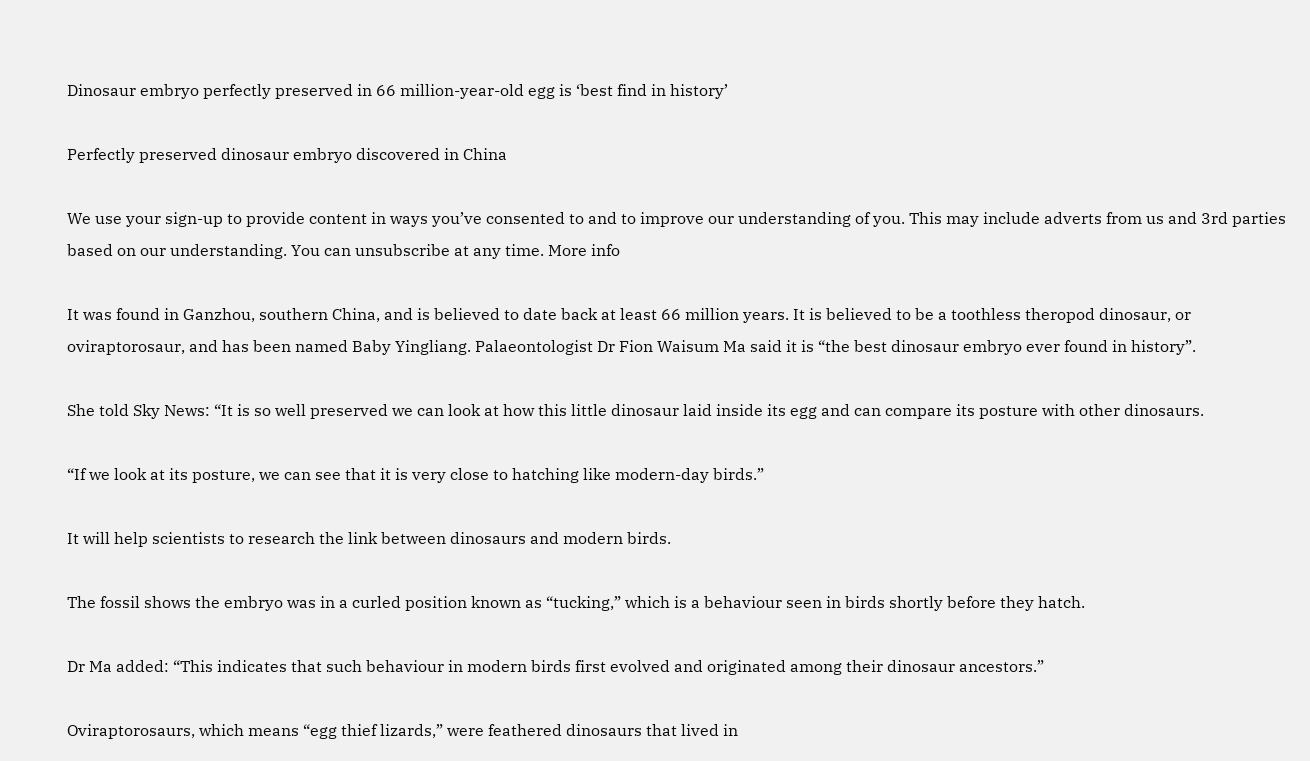Dinosaur embryo perfectly preserved in 66 million-year-old egg is ‘best find in history’

Perfectly preserved dinosaur embryo discovered in China

We use your sign-up to provide content in ways you’ve consented to and to improve our understanding of you. This may include adverts from us and 3rd parties based on our understanding. You can unsubscribe at any time. More info

It was found in Ganzhou, southern China, and is believed to date back at least 66 million years. It is believed to be a toothless theropod dinosaur, or oviraptorosaur, and has been named Baby Yingliang. Palaeontologist Dr Fion Waisum Ma said it is “the best dinosaur embryo ever found in history”.

She told Sky News: “It is so well preserved we can look at how this little dinosaur laid inside its egg and can compare its posture with other dinosaurs.

“If we look at its posture, we can see that it is very close to hatching like modern-day birds.”

It will help scientists to research the link between dinosaurs and modern birds.

The fossil shows the embryo was in a curled position known as “tucking,” which is a behaviour seen in birds shortly before they hatch.

Dr Ma added: “This indicates that such behaviour in modern birds first evolved and originated among their dinosaur ancestors.”

Oviraptorosaurs, which means “egg thief lizards,” were feathered dinosaurs that lived in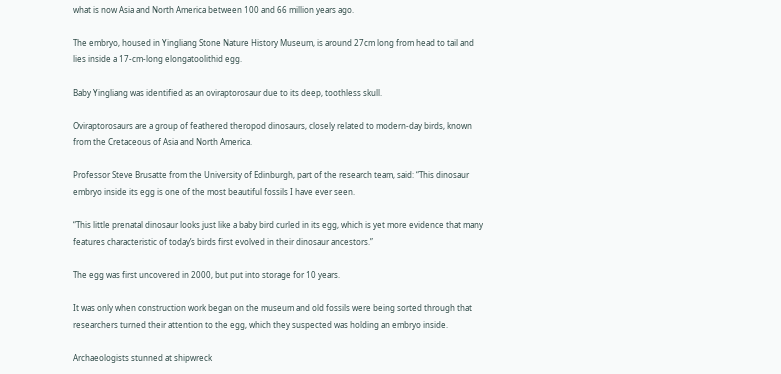what is now Asia and North America between 100 and 66 million years ago.

The embryo, housed in Yingliang Stone Nature History Museum, is around 27cm long from head to tail and lies inside a 17-cm-long elongatoolithid egg.

Baby Yingliang was identified as an oviraptorosaur due to its deep, toothless skull.

Oviraptorosaurs are a group of feathered theropod dinosaurs, closely related to modern-day birds, known from the Cretaceous of Asia and North America.

Professor Steve Brusatte from the University of Edinburgh, part of the research team, said: “This dinosaur embryo inside its egg is one of the most beautiful fossils I have ever seen.

“This little prenatal dinosaur looks just like a baby bird curled in its egg, which is yet more evidence that many features characteristic of today’s birds first evolved in their dinosaur ancestors.”

The egg was first uncovered in 2000, but put into storage for 10 years.

It was only when construction work began on the museum and old fossils were being sorted through that researchers turned their attention to the egg, which they suspected was holding an embryo inside.

Archaeologists stunned at shipwreck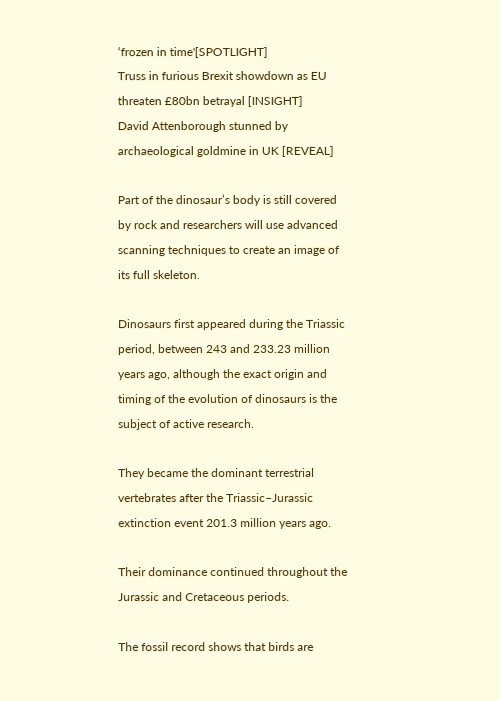‘frozen in time'[SPOTLIGHT]
Truss in furious Brexit showdown as EU threaten £80bn betrayal [INSIGHT]
David Attenborough stunned by archaeological goldmine in UK [REVEAL]

Part of the dinosaur’s body is still covered by rock and researchers will use advanced scanning techniques to create an image of its full skeleton.

Dinosaurs first appeared during the Triassic period, between 243 and 233.23 million years ago, although the exact origin and timing of the evolution of dinosaurs is the subject of active research.

They became the dominant terrestrial vertebrates after the Triassic–Jurassic extinction event 201.3 million years ago.

Their dominance continued throughout the Jurassic and Cretaceous periods.

The fossil record shows that birds are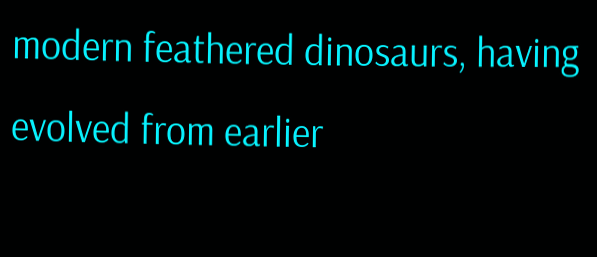modern feathered dinosaurs, having evolved from earlier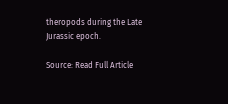theropods during the Late Jurassic epoch.

Source: Read Full Article